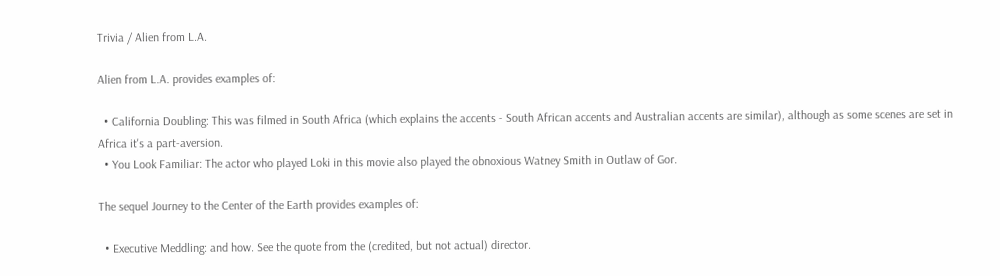Trivia / Alien from L.A.

Alien from L.A. provides examples of:

  • California Doubling: This was filmed in South Africa (which explains the accents - South African accents and Australian accents are similar), although as some scenes are set in Africa it's a part-aversion.
  • You Look Familiar: The actor who played Loki in this movie also played the obnoxious Watney Smith in Outlaw of Gor.

The sequel Journey to the Center of the Earth provides examples of:

  • Executive Meddling: and how. See the quote from the (credited, but not actual) director.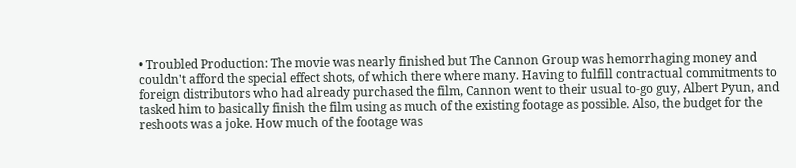• Troubled Production: The movie was nearly finished but The Cannon Group was hemorrhaging money and couldn't afford the special effect shots, of which there where many. Having to fulfill contractual commitments to foreign distributors who had already purchased the film, Cannon went to their usual to-go guy, Albert Pyun, and tasked him to basically finish the film using as much of the existing footage as possible. Also, the budget for the reshoots was a joke. How much of the footage was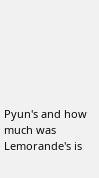Pyun's and how much was Lemorande's is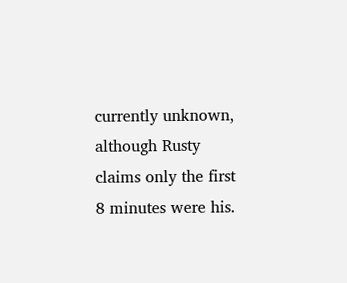currently unknown, although Rusty claims only the first 8 minutes were his.